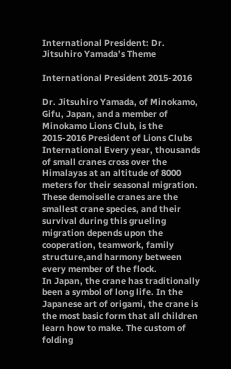International President: Dr. Jitsuhiro Yamada’s Theme

International President 2015-2016

Dr. Jitsuhiro Yamada, of Minokamo, Gifu, Japan, and a member of Minokamo Lions Club, is the 2015-2016 President of Lions Clubs International Every year, thousands of small cranes cross over the Himalayas at an altitude of 8000 meters for their seasonal migration. These demoiselle cranes are the smallest crane species, and their survival during this grueling migration depends upon the cooperation, teamwork, family structure,and harmony between every member of the flock.
In Japan, the crane has traditionally been a symbol of long life. In the Japanese art of origami, the crane is the most basic form that all children learn how to make. The custom of folding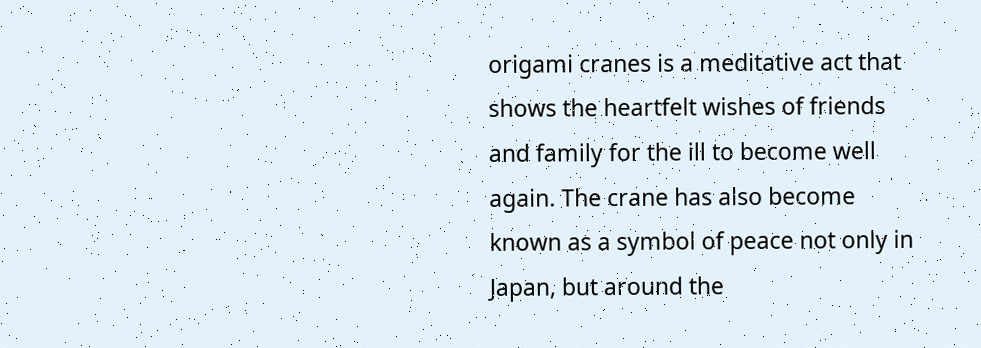origami cranes is a meditative act that shows the heartfelt wishes of friends and family for the ill to become well again. The crane has also become known as a symbol of peace not only in Japan, but around the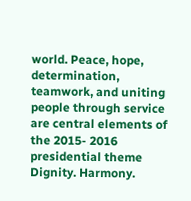world. Peace, hope, determination, teamwork, and uniting people through service are central elements of the 2015- 2016 presidential theme Dignity. Harmony.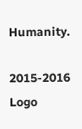Humanity.

2015-2016 Logo